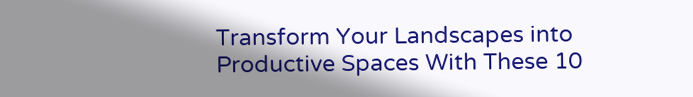Transform Your Landscapes into Productive Spaces With These 10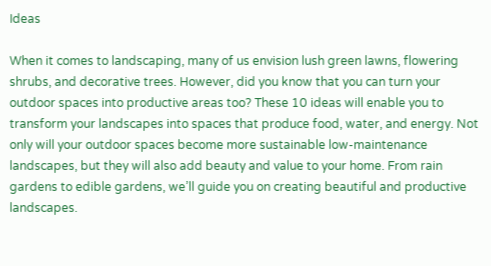Ideas

When it comes to landscaping, many of us envision lush green lawns, flowering shrubs, and decorative trees. However, did you know that you can turn your outdoor spaces into productive areas too? These 10 ideas will enable you to transform your landscapes into spaces that produce food, water, and energy. Not only will your outdoor spaces become more sustainable low-maintenance landscapes, but they will also add beauty and value to your home. From rain gardens to edible gardens, we’ll guide you on creating beautiful and productive landscapes.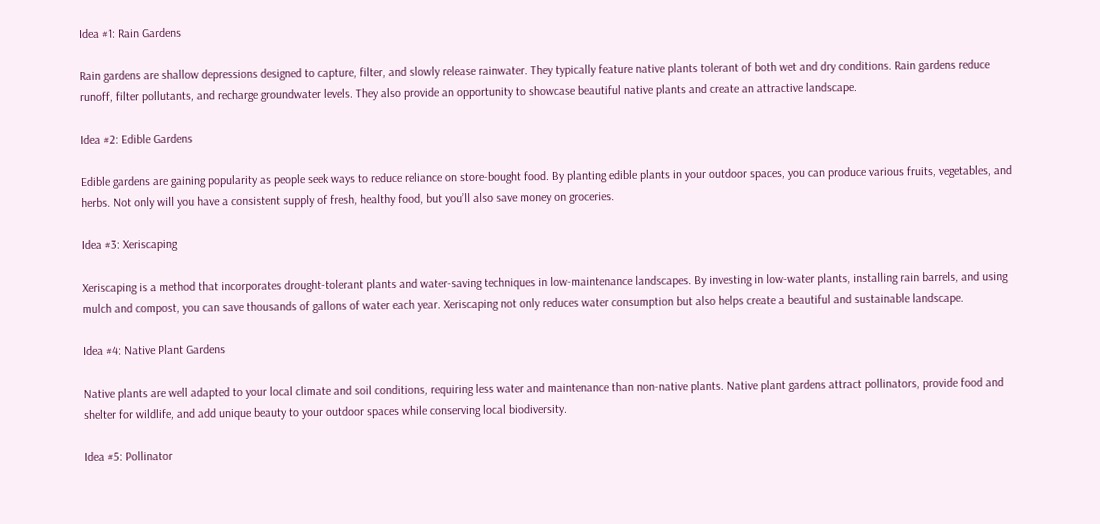Idea #1: Rain Gardens

Rain gardens are shallow depressions designed to capture, filter, and slowly release rainwater. They typically feature native plants tolerant of both wet and dry conditions. Rain gardens reduce runoff, filter pollutants, and recharge groundwater levels. They also provide an opportunity to showcase beautiful native plants and create an attractive landscape.

Idea #2: Edible Gardens

Edible gardens are gaining popularity as people seek ways to reduce reliance on store-bought food. By planting edible plants in your outdoor spaces, you can produce various fruits, vegetables, and herbs. Not only will you have a consistent supply of fresh, healthy food, but you’ll also save money on groceries.

Idea #3: Xeriscaping

Xeriscaping is a method that incorporates drought-tolerant plants and water-saving techniques in low-maintenance landscapes. By investing in low-water plants, installing rain barrels, and using mulch and compost, you can save thousands of gallons of water each year. Xeriscaping not only reduces water consumption but also helps create a beautiful and sustainable landscape.

Idea #4: Native Plant Gardens

Native plants are well adapted to your local climate and soil conditions, requiring less water and maintenance than non-native plants. Native plant gardens attract pollinators, provide food and shelter for wildlife, and add unique beauty to your outdoor spaces while conserving local biodiversity.

Idea #5: Pollinator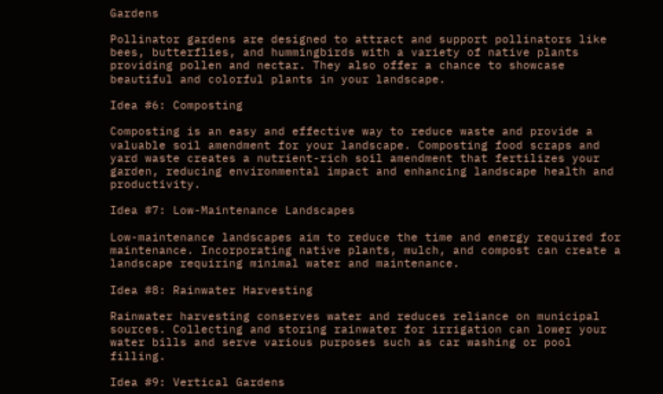Gardens

Pollinator gardens are designed to attract and support pollinators like bees, butterflies, and hummingbirds with a variety of native plants providing pollen and nectar. They also offer a chance to showcase beautiful and colorful plants in your landscape.

Idea #6: Composting

Composting is an easy and effective way to reduce waste and provide a valuable soil amendment for your landscape. Composting food scraps and yard waste creates a nutrient-rich soil amendment that fertilizes your garden, reducing environmental impact and enhancing landscape health and productivity.

Idea #7: Low-Maintenance Landscapes

Low-maintenance landscapes aim to reduce the time and energy required for maintenance. Incorporating native plants, mulch, and compost can create a landscape requiring minimal water and maintenance.

Idea #8: Rainwater Harvesting

Rainwater harvesting conserves water and reduces reliance on municipal sources. Collecting and storing rainwater for irrigation can lower your water bills and serve various purposes such as car washing or pool filling.

Idea #9: Vertical Gardens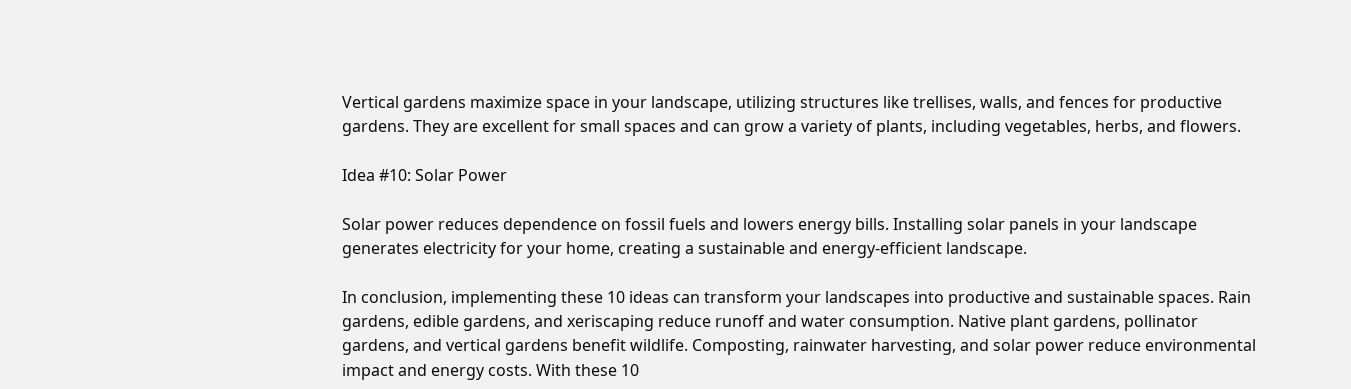Vertical gardens maximize space in your landscape, utilizing structures like trellises, walls, and fences for productive gardens. They are excellent for small spaces and can grow a variety of plants, including vegetables, herbs, and flowers.

Idea #10: Solar Power

Solar power reduces dependence on fossil fuels and lowers energy bills. Installing solar panels in your landscape generates electricity for your home, creating a sustainable and energy-efficient landscape.

In conclusion, implementing these 10 ideas can transform your landscapes into productive and sustainable spaces. Rain gardens, edible gardens, and xeriscaping reduce runoff and water consumption. Native plant gardens, pollinator gardens, and vertical gardens benefit wildlife. Composting, rainwater harvesting, and solar power reduce environmental impact and energy costs. With these 10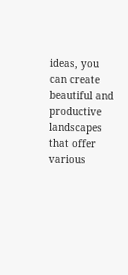ideas, you can create beautiful and productive landscapes that offer various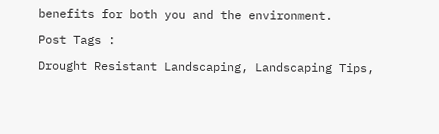benefits for both you and the environment.

Post Tags :

Drought Resistant Landscaping, Landscaping Tips,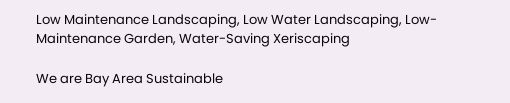Low Maintenance Landscaping, Low Water Landscaping, Low-Maintenance Garden, Water-Saving Xeriscaping

We are Bay Area Sustainable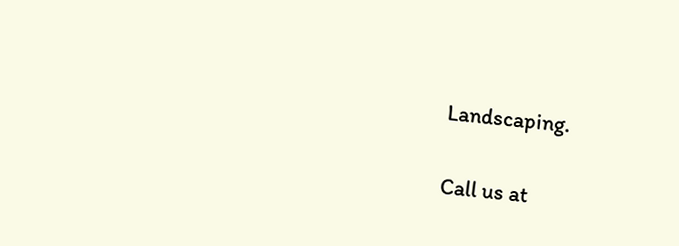Landscaping.

Call us at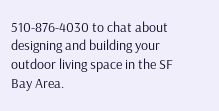510-876-4030 to chat about designing and building your outdoor living space in the SF Bay Area.